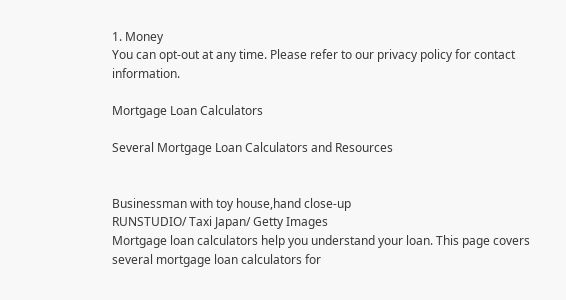1. Money
You can opt-out at any time. Please refer to our privacy policy for contact information.

Mortgage Loan Calculators

Several Mortgage Loan Calculators and Resources


Businessman with toy house,hand close-up
RUNSTUDIO/ Taxi Japan/ Getty Images
Mortgage loan calculators help you understand your loan. This page covers several mortgage loan calculators for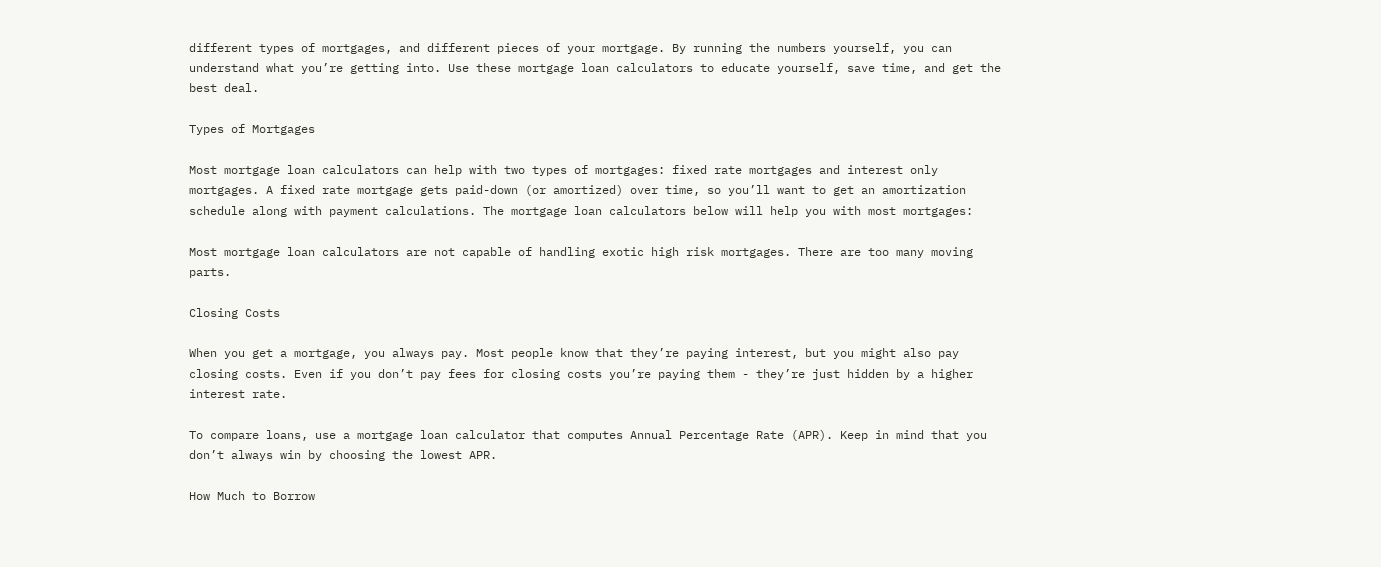different types of mortgages, and different pieces of your mortgage. By running the numbers yourself, you can understand what you’re getting into. Use these mortgage loan calculators to educate yourself, save time, and get the best deal.

Types of Mortgages

Most mortgage loan calculators can help with two types of mortgages: fixed rate mortgages and interest only mortgages. A fixed rate mortgage gets paid-down (or amortized) over time, so you’ll want to get an amortization schedule along with payment calculations. The mortgage loan calculators below will help you with most mortgages:

Most mortgage loan calculators are not capable of handling exotic high risk mortgages. There are too many moving parts.

Closing Costs

When you get a mortgage, you always pay. Most people know that they’re paying interest, but you might also pay closing costs. Even if you don’t pay fees for closing costs you’re paying them - they’re just hidden by a higher interest rate.

To compare loans, use a mortgage loan calculator that computes Annual Percentage Rate (APR). Keep in mind that you don’t always win by choosing the lowest APR.

How Much to Borrow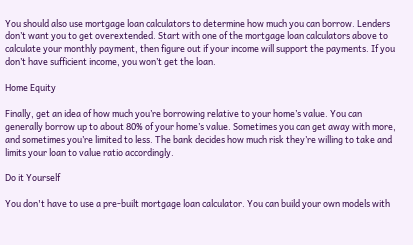You should also use mortgage loan calculators to determine how much you can borrow. Lenders don’t want you to get overextended. Start with one of the mortgage loan calculators above to calculate your monthly payment, then figure out if your income will support the payments. If you don’t have sufficient income, you won’t get the loan.

Home Equity

Finally, get an idea of how much you’re borrowing relative to your home’s value. You can generally borrow up to about 80% of your home’s value. Sometimes you can get away with more, and sometimes you’re limited to less. The bank decides how much risk they’re willing to take and limits your loan to value ratio accordingly.

Do it Yourself

You don't have to use a pre-built mortgage loan calculator. You can build your own models with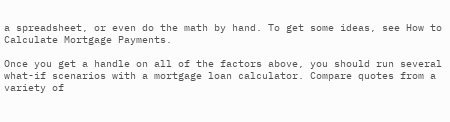a spreadsheet, or even do the math by hand. To get some ideas, see How to Calculate Mortgage Payments.

Once you get a handle on all of the factors above, you should run several what-if scenarios with a mortgage loan calculator. Compare quotes from a variety of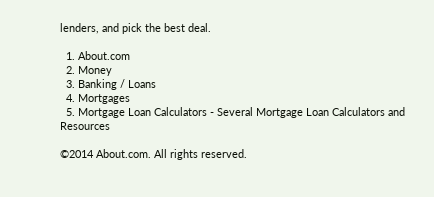lenders, and pick the best deal.

  1. About.com
  2. Money
  3. Banking / Loans
  4. Mortgages
  5. Mortgage Loan Calculators - Several Mortgage Loan Calculators and Resources

©2014 About.com. All rights reserved.